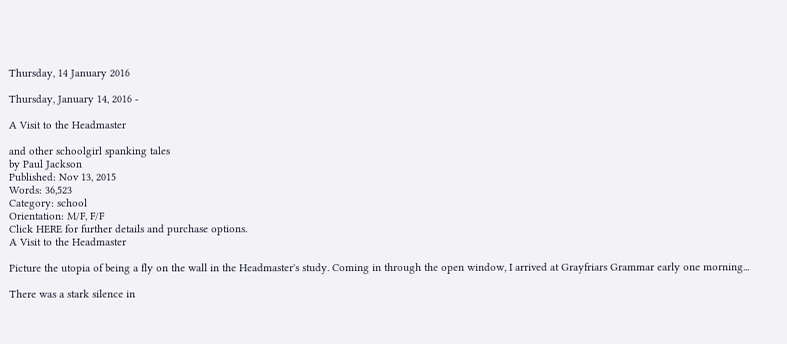Thursday, 14 January 2016

Thursday, January 14, 2016 -

A Visit to the Headmaster

and other schoolgirl spanking tales
by Paul Jackson
Published: Nov 13, 2015
Words: 36,523
Category: school
Orientation: M/F, F/F
Click HERE for further details and purchase options.
A Visit to the Headmaster

Picture the utopia of being a fly on the wall in the Headmaster's study. Coming in through the open window, I arrived at Grayfriars Grammar early one morning...

There was a stark silence in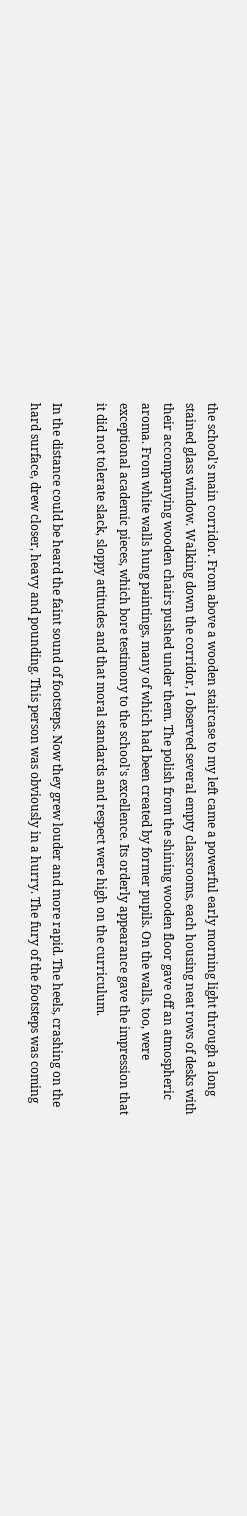the school's main corridor. From above a wooden staircase to my left came a powerful early morning light through a long stained glass window. Walking down the corridor, I observed several empty classrooms, each housing neat rows of desks with their accompanying wooden chairs pushed under them. The polish from the shining wooden floor gave off an atmospheric aroma. From white walls hung paintings, many of which had been created by former pupils. On the walls, too, were exceptional academic pieces, which bore testimony to the school's excellence. Its orderly appearance gave the impression that it did not tolerate slack, sloppy attitudes and that moral standards and respect were high on the curriculum.

In the distance could be heard the faint sound of footsteps. Now they grew louder and more rapid. The heels, crashing on the hard surface, drew closer, heavy and pounding. This person was obviously in a hurry. The fury of the footsteps was coming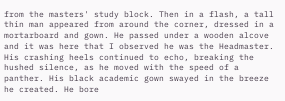from the masters' study block. Then in a flash, a tall thin man appeared from around the corner, dressed in a mortarboard and gown. He passed under a wooden alcove and it was here that I observed he was the Headmaster. His crashing heels continued to echo, breaking the hushed silence, as he moved with the speed of a panther. His black academic gown swayed in the breeze he created. He bore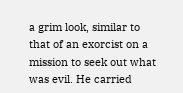a grim look, similar to that of an exorcist on a mission to seek out what was evil. He carried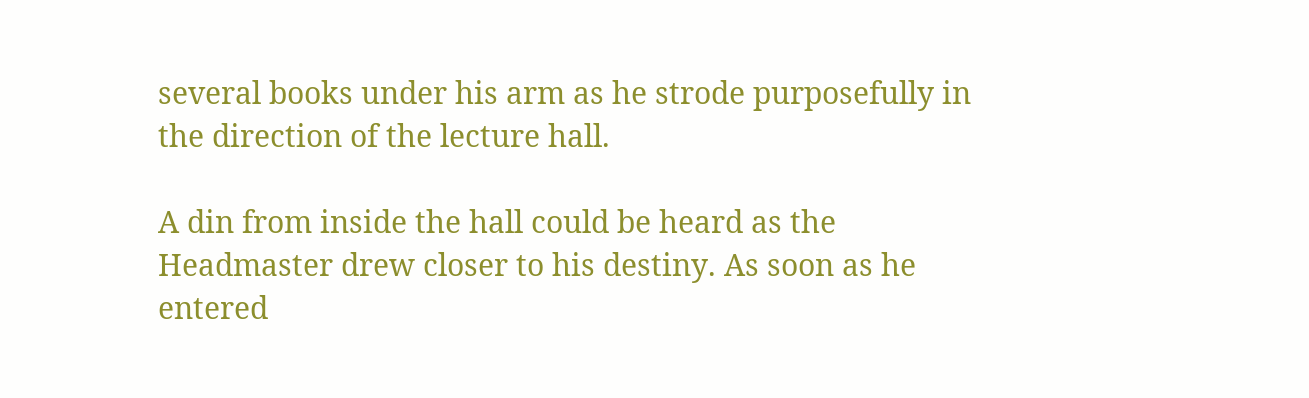several books under his arm as he strode purposefully in the direction of the lecture hall.

A din from inside the hall could be heard as the Headmaster drew closer to his destiny. As soon as he entered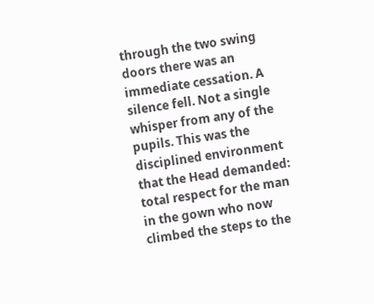through the two swing doors there was an immediate cessation. A silence fell. Not a single whisper from any of the pupils. This was the disciplined environment that the Head demanded: total respect for the man in the gown who now climbed the steps to the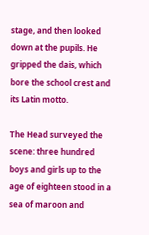stage, and then looked down at the pupils. He gripped the dais, which bore the school crest and its Latin motto.

The Head surveyed the scene: three hundred boys and girls up to the age of eighteen stood in a sea of maroon and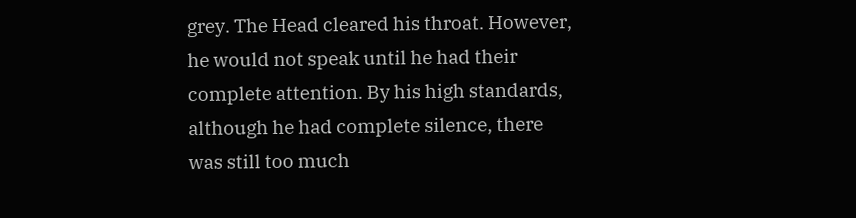grey. The Head cleared his throat. However, he would not speak until he had their complete attention. By his high standards, although he had complete silence, there was still too much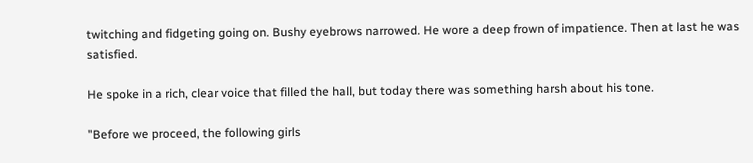twitching and fidgeting going on. Bushy eyebrows narrowed. He wore a deep frown of impatience. Then at last he was satisfied.

He spoke in a rich, clear voice that filled the hall, but today there was something harsh about his tone.

"Before we proceed, the following girls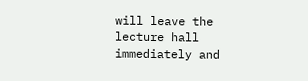will leave the lecture hall immediately and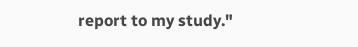report to my study."